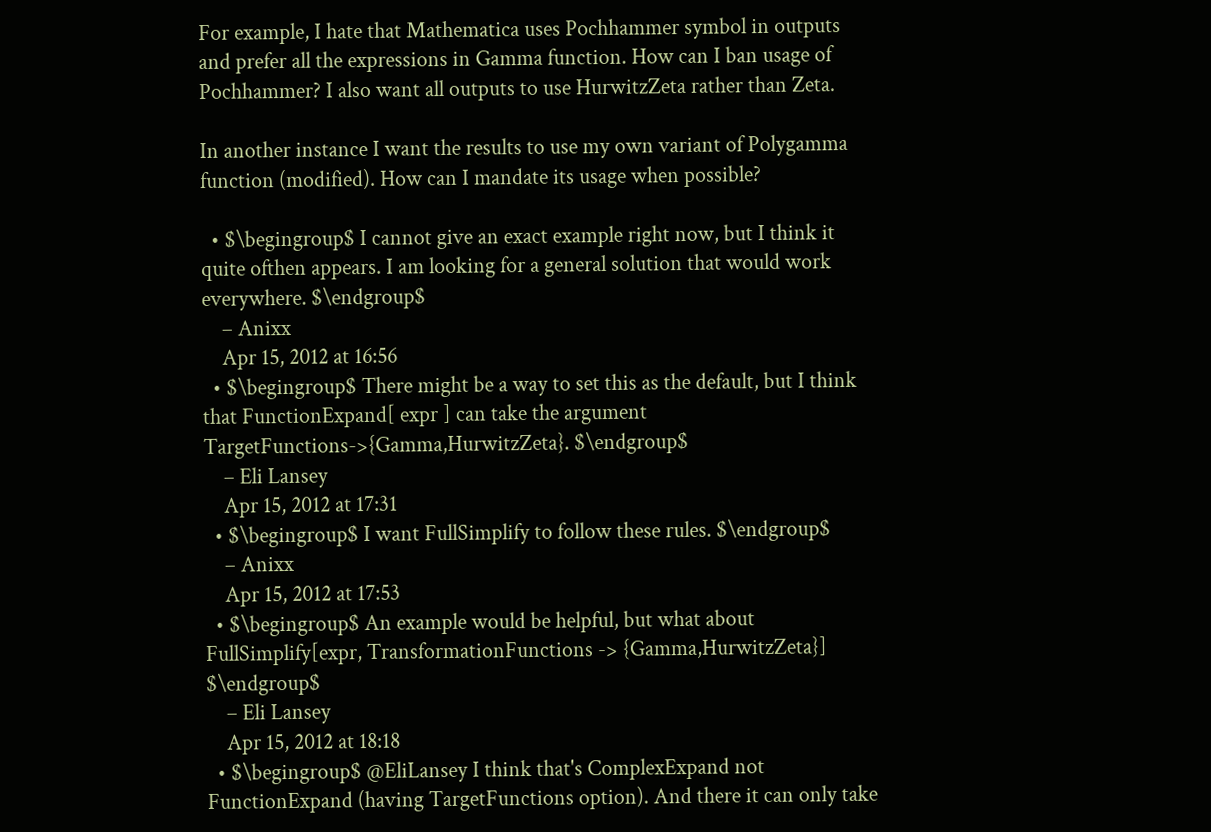For example, I hate that Mathematica uses Pochhammer symbol in outputs and prefer all the expressions in Gamma function. How can I ban usage of Pochhammer? I also want all outputs to use HurwitzZeta rather than Zeta.

In another instance I want the results to use my own variant of Polygamma function (modified). How can I mandate its usage when possible?

  • $\begingroup$ I cannot give an exact example right now, but I think it quite ofthen appears. I am looking for a general solution that would work everywhere. $\endgroup$
    – Anixx
    Apr 15, 2012 at 16:56
  • $\begingroup$ There might be a way to set this as the default, but I think that FunctionExpand[ expr ] can take the argument TargetFunctions->{Gamma,HurwitzZeta}. $\endgroup$
    – Eli Lansey
    Apr 15, 2012 at 17:31
  • $\begingroup$ I want FullSimplify to follow these rules. $\endgroup$
    – Anixx
    Apr 15, 2012 at 17:53
  • $\begingroup$ An example would be helpful, but what about FullSimplify[expr, TransformationFunctions -> {Gamma,HurwitzZeta}] $\endgroup$
    – Eli Lansey
    Apr 15, 2012 at 18:18
  • $\begingroup$ @EliLansey I think that's ComplexExpand not FunctionExpand (having TargetFunctions option). And there it can only take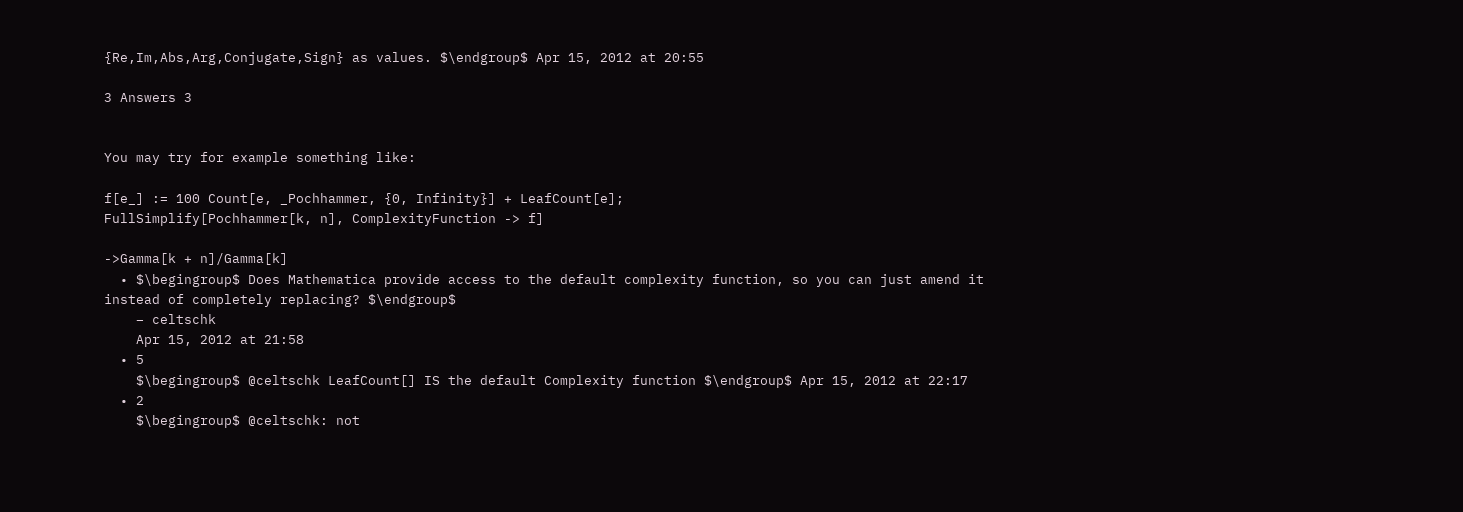{Re,Im,Abs,Arg,Conjugate,Sign} as values. $\endgroup$ Apr 15, 2012 at 20:55

3 Answers 3


You may try for example something like:

f[e_] := 100 Count[e, _Pochhammer, {0, Infinity}] + LeafCount[e];
FullSimplify[Pochhammer[k, n], ComplexityFunction -> f]

->Gamma[k + n]/Gamma[k]
  • $\begingroup$ Does Mathematica provide access to the default complexity function, so you can just amend it instead of completely replacing? $\endgroup$
    – celtschk
    Apr 15, 2012 at 21:58
  • 5
    $\begingroup$ @celtschk LeafCount[] IS the default Complexity function $\endgroup$ Apr 15, 2012 at 22:17
  • 2
    $\begingroup$ @celtschk: not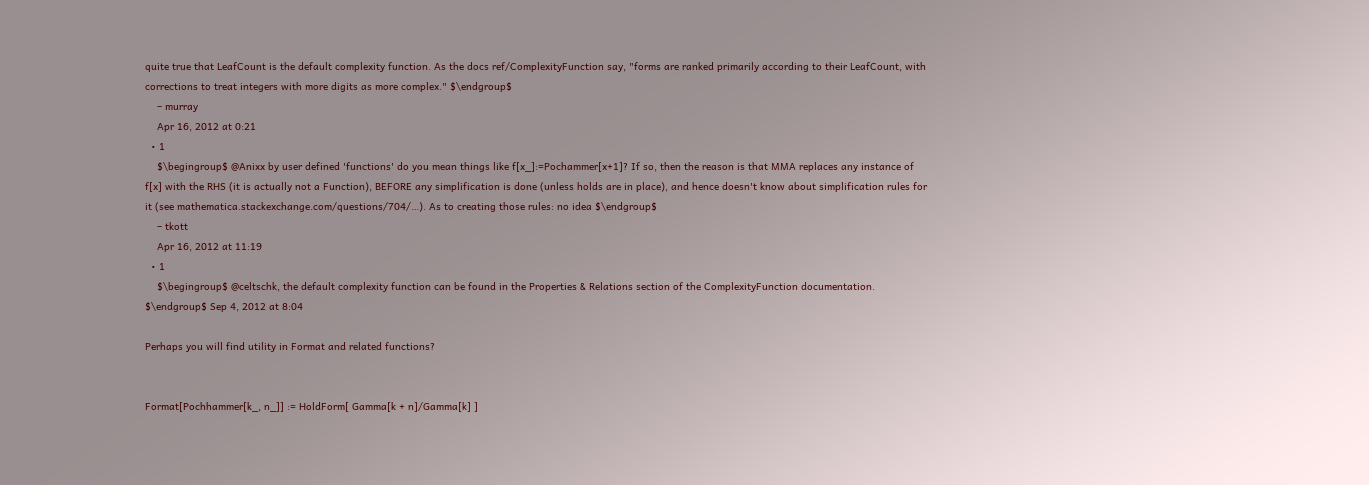quite true that LeafCount is the default complexity function. As the docs ref/ComplexityFunction say, "forms are ranked primarily according to their LeafCount, with corrections to treat integers with more digits as more complex." $\endgroup$
    – murray
    Apr 16, 2012 at 0:21
  • 1
    $\begingroup$ @Anixx by user defined 'functions' do you mean things like f[x_]:=Pochammer[x+1]? If so, then the reason is that MMA replaces any instance of f[x] with the RHS (it is actually not a Function), BEFORE any simplification is done (unless holds are in place), and hence doesn't know about simplification rules for it (see mathematica.stackexchange.com/questions/704/…). As to creating those rules: no idea $\endgroup$
    – tkott
    Apr 16, 2012 at 11:19
  • 1
    $\begingroup$ @celtschk, the default complexity function can be found in the Properties & Relations section of the ComplexityFunction documentation. $\endgroup$ Sep 4, 2012 at 8:04

Perhaps you will find utility in Format and related functions?


Format[Pochhammer[k_, n_]] := HoldForm[ Gamma[k + n]/Gamma[k] ]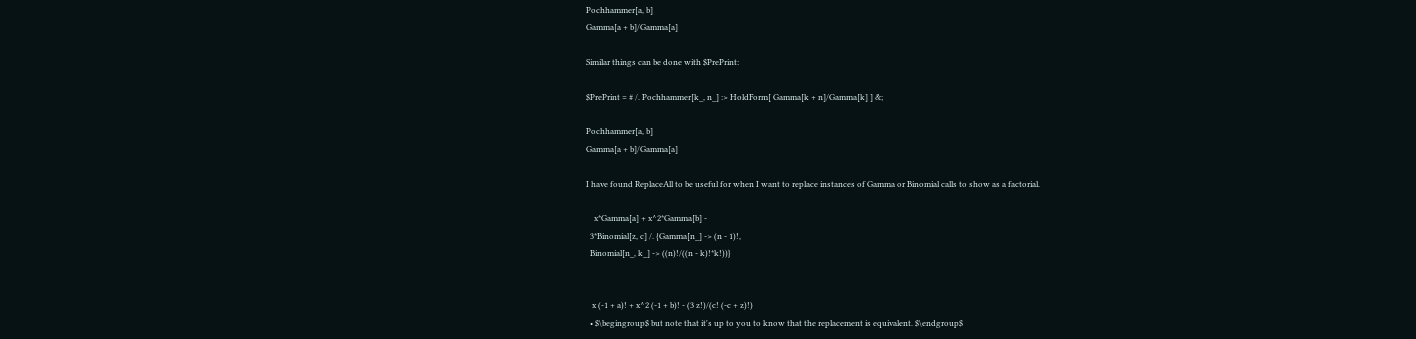Pochhammer[a, b]
Gamma[a + b]/Gamma[a]

Similar things can be done with $PrePrint:

$PrePrint = # /. Pochhammer[k_, n_] :> HoldForm[ Gamma[k + n]/Gamma[k] ] &;

Pochhammer[a, b]
Gamma[a + b]/Gamma[a]

I have found ReplaceAll to be useful for when I want to replace instances of Gamma or Binomial calls to show as a factorial.

    x*Gamma[a] + x^2*Gamma[b] -
  3*Binomial[z, c] /. {Gamma[n_] -> (n - 1)!,
  Binomial[n_, k_] -> ((n)!/((n - k)!*k!))}


   x (-1 + a)! + x^2 (-1 + b)! - (3 z!)/(c! (-c + z)!)
  • $\begingroup$ but note that it's up to you to know that the replacement is equivalent. $\endgroup$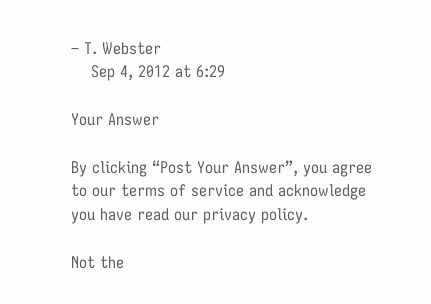– T. Webster
    Sep 4, 2012 at 6:29

Your Answer

By clicking “Post Your Answer”, you agree to our terms of service and acknowledge you have read our privacy policy.

Not the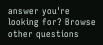answer you're looking for? Browse other questions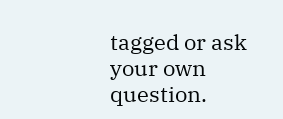tagged or ask your own question.